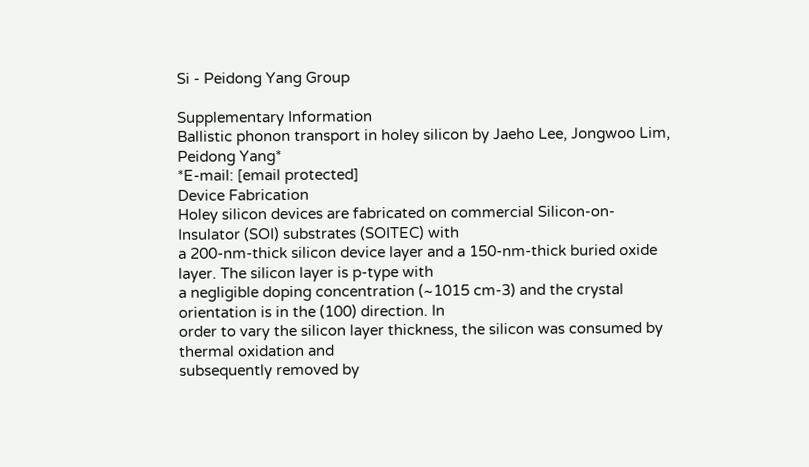Si - Peidong Yang Group

Supplementary Information
Ballistic phonon transport in holey silicon by Jaeho Lee, Jongwoo Lim, Peidong Yang*
*E-mail: [email protected]
Device Fabrication
Holey silicon devices are fabricated on commercial Silicon-on-Insulator (SOI) substrates (SOITEC) with
a 200-nm-thick silicon device layer and a 150-nm-thick buried oxide layer. The silicon layer is p-type with
a negligible doping concentration (~1015 cm-3) and the crystal orientation is in the (100) direction. In
order to vary the silicon layer thickness, the silicon was consumed by thermal oxidation and
subsequently removed by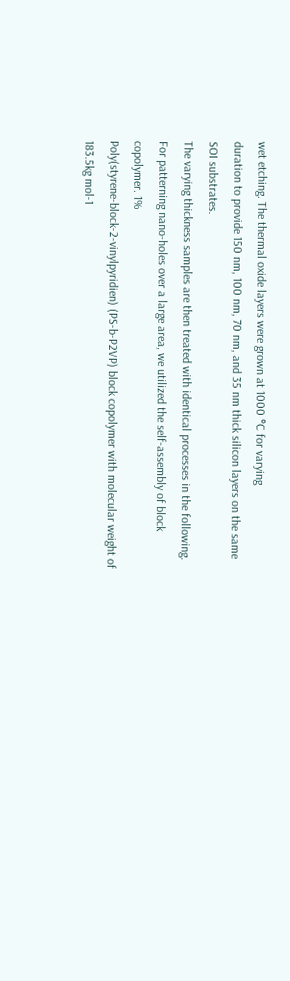wet etching. The thermal oxide layers were grown at 1000 °C for varying
duration to provide 150 nm, 100 nm, 70 nm, and 35 nm thick silicon layers on the same SOI substrates.
The varying thickness samples are then treated with identical processes in the following.
For patterning nano-holes over a large area, we utilized the self-assembly of block copolymer. 1%
Poly(styrene-block-2-vinylpyridien) (PS-b-P2VP) block copolymer with molecular weight of 183.5kg mol-1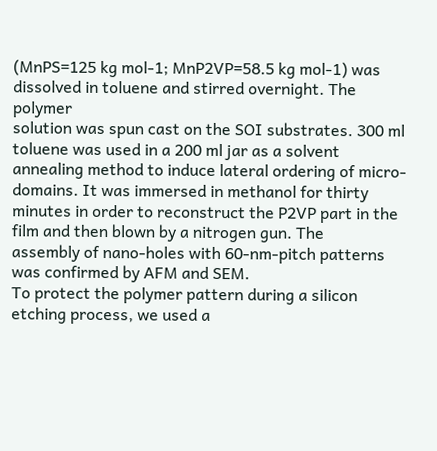(MnPS=125 kg mol-1; MnP2VP=58.5 kg mol-1) was dissolved in toluene and stirred overnight. The polymer
solution was spun cast on the SOI substrates. 300 ml toluene was used in a 200 ml jar as a solvent
annealing method to induce lateral ordering of micro-domains. It was immersed in methanol for thirty
minutes in order to reconstruct the P2VP part in the film and then blown by a nitrogen gun. The
assembly of nano-holes with 60-nm-pitch patterns was confirmed by AFM and SEM.
To protect the polymer pattern during a silicon etching process, we used a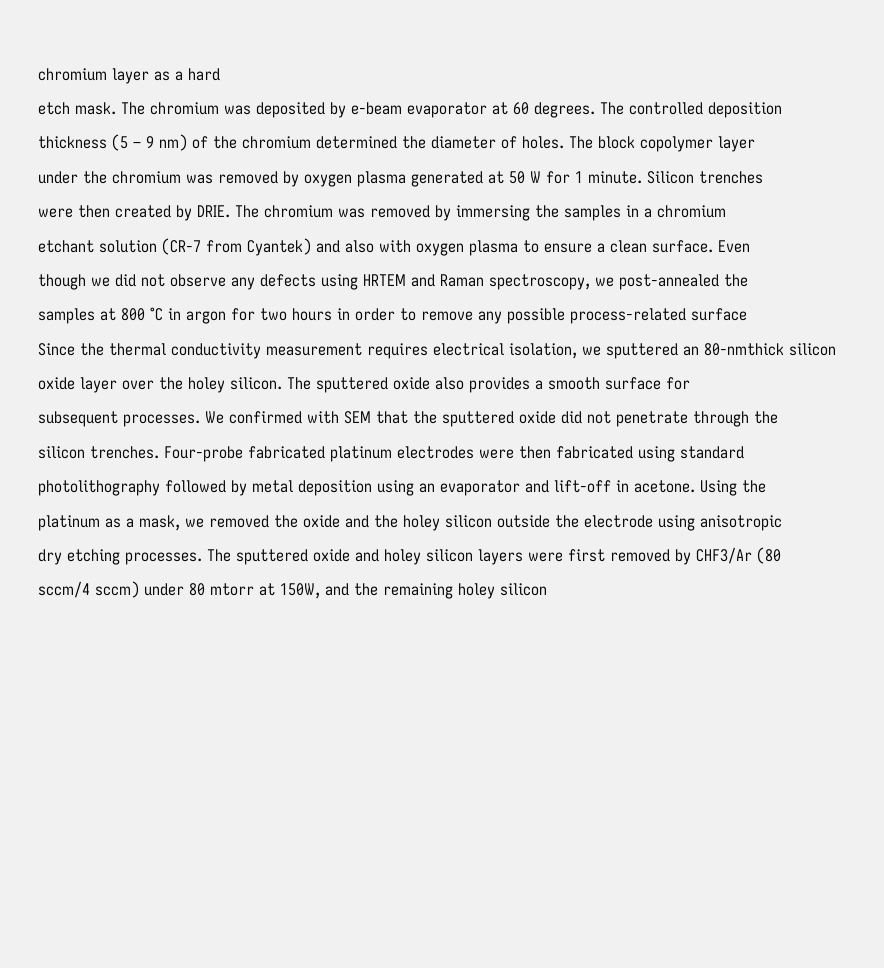chromium layer as a hard
etch mask. The chromium was deposited by e-beam evaporator at 60 degrees. The controlled deposition
thickness (5 – 9 nm) of the chromium determined the diameter of holes. The block copolymer layer
under the chromium was removed by oxygen plasma generated at 50 W for 1 minute. Silicon trenches
were then created by DRIE. The chromium was removed by immersing the samples in a chromium
etchant solution (CR-7 from Cyantek) and also with oxygen plasma to ensure a clean surface. Even
though we did not observe any defects using HRTEM and Raman spectroscopy, we post-annealed the
samples at 800 °C in argon for two hours in order to remove any possible process-related surface
Since the thermal conductivity measurement requires electrical isolation, we sputtered an 80-nmthick silicon oxide layer over the holey silicon. The sputtered oxide also provides a smooth surface for
subsequent processes. We confirmed with SEM that the sputtered oxide did not penetrate through the
silicon trenches. Four-probe fabricated platinum electrodes were then fabricated using standard
photolithography followed by metal deposition using an evaporator and lift-off in acetone. Using the
platinum as a mask, we removed the oxide and the holey silicon outside the electrode using anisotropic
dry etching processes. The sputtered oxide and holey silicon layers were first removed by CHF3/Ar (80
sccm/4 sccm) under 80 mtorr at 150W, and the remaining holey silicon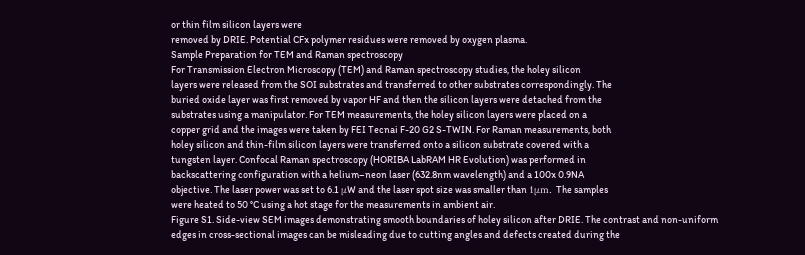or thin film silicon layers were
removed by DRIE. Potential CFx polymer residues were removed by oxygen plasma.
Sample Preparation for TEM and Raman spectroscopy
For Transmission Electron Microscopy (TEM) and Raman spectroscopy studies, the holey silicon
layers were released from the SOI substrates and transferred to other substrates correspondingly. The
buried oxide layer was first removed by vapor HF and then the silicon layers were detached from the
substrates using a manipulator. For TEM measurements, the holey silicon layers were placed on a
copper grid and the images were taken by FEI Tecnai F-20 G2 S-TWIN. For Raman measurements, both
holey silicon and thin-film silicon layers were transferred onto a silicon substrate covered with a
tungsten layer. Confocal Raman spectroscopy (HORIBA LabRAM HR Evolution) was performed in
backscattering configuration with a helium–neon laser (632.8nm wavelength) and a 100x 0.9NA
objective. The laser power was set to 6.1 μW and the laser spot size was smaller than 1μm. The samples
were heated to 50 °C using a hot stage for the measurements in ambient air.
Figure S1. Side-view SEM images demonstrating smooth boundaries of holey silicon after DRIE. The contrast and non-uniform
edges in cross-sectional images can be misleading due to cutting angles and defects created during the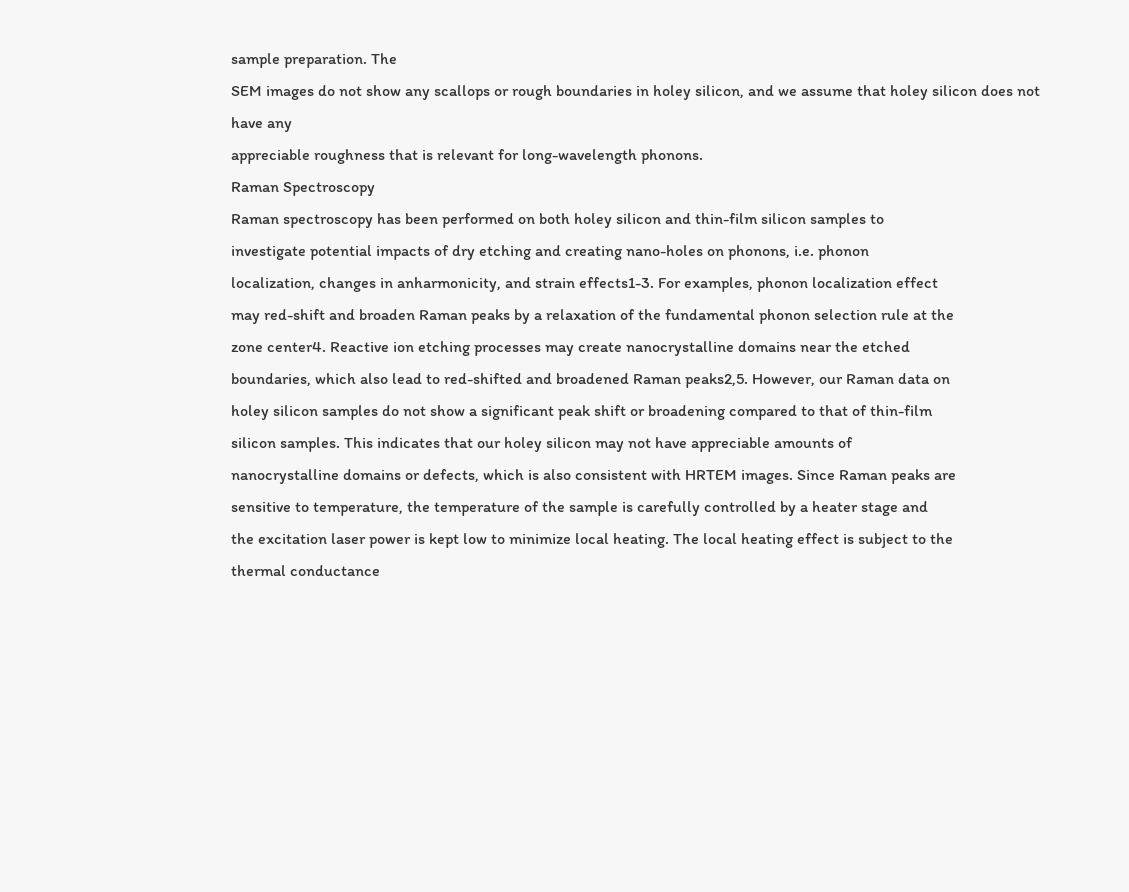sample preparation. The
SEM images do not show any scallops or rough boundaries in holey silicon, and we assume that holey silicon does not have any
appreciable roughness that is relevant for long-wavelength phonons.
Raman Spectroscopy
Raman spectroscopy has been performed on both holey silicon and thin-film silicon samples to
investigate potential impacts of dry etching and creating nano-holes on phonons, i.e. phonon
localization, changes in anharmonicity, and strain effects1-3. For examples, phonon localization effect
may red-shift and broaden Raman peaks by a relaxation of the fundamental phonon selection rule at the
zone center4. Reactive ion etching processes may create nanocrystalline domains near the etched
boundaries, which also lead to red-shifted and broadened Raman peaks2,5. However, our Raman data on
holey silicon samples do not show a significant peak shift or broadening compared to that of thin-film
silicon samples. This indicates that our holey silicon may not have appreciable amounts of
nanocrystalline domains or defects, which is also consistent with HRTEM images. Since Raman peaks are
sensitive to temperature, the temperature of the sample is carefully controlled by a heater stage and
the excitation laser power is kept low to minimize local heating. The local heating effect is subject to the
thermal conductance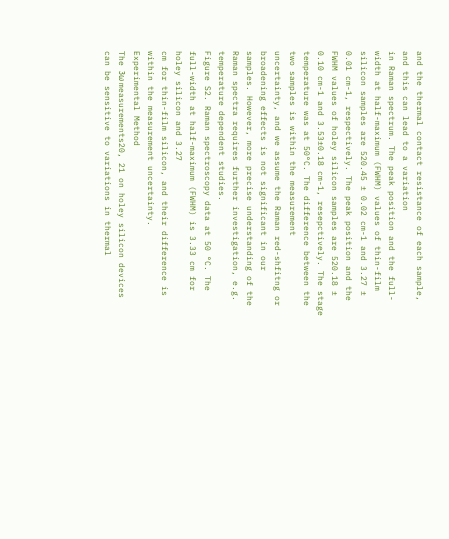and the thermal contact resistance of each sample, and this can lead to a variation
in Raman spectrum. The peak position and the full-width at half-maximum (FWHM) values of thin-film
silicon samples are 520.45 ± 0.02 cm-1 and 3.27 ± 0.01 cm-1, respectively. The peak position and the
FWHM values of holey silicon samples are 520.18 ± 0.10 cm-1 and 3.53±0.18 cm-1, resepctively. The stage
temperature was at 50°C. The difference between the two samples is within the measurement
uncertainty, and we assume the Raman red-shfitng or broadening effects is not significant in our
samples. However, more precise understanding of the Raman spectra requires further investigation, e.g.
temperature dependent studies.
Figure S2. Raman spectroscopy data at 50 °C. The full-width at half-maximum (FWHM) is 3.33 cm for holey silicon and 3.27
cm for thin-film silicon, and their difference is within the measurement uncertainty.
Experimental Method
The 3ω measurements20, 21 on holey silicon devices can be sensitive to variations in thermal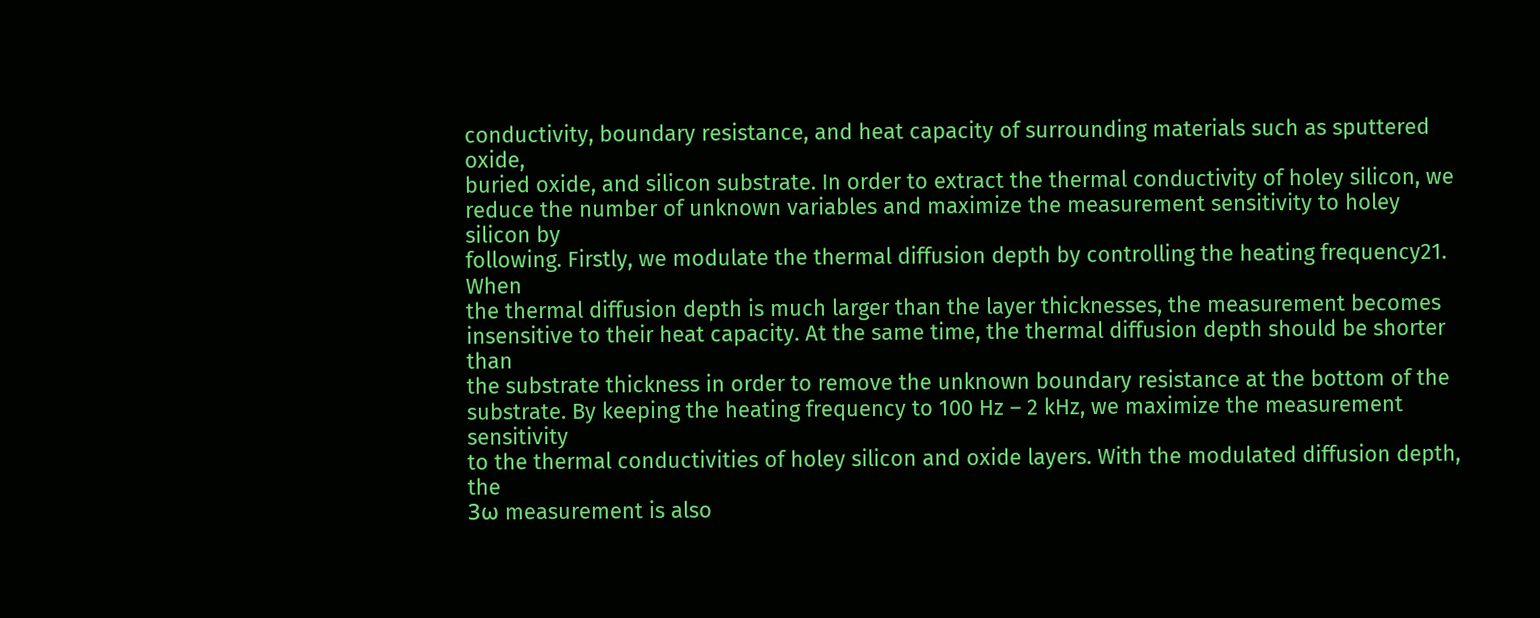conductivity, boundary resistance, and heat capacity of surrounding materials such as sputtered oxide,
buried oxide, and silicon substrate. In order to extract the thermal conductivity of holey silicon, we
reduce the number of unknown variables and maximize the measurement sensitivity to holey silicon by
following. Firstly, we modulate the thermal diffusion depth by controlling the heating frequency21. When
the thermal diffusion depth is much larger than the layer thicknesses, the measurement becomes
insensitive to their heat capacity. At the same time, the thermal diffusion depth should be shorter than
the substrate thickness in order to remove the unknown boundary resistance at the bottom of the
substrate. By keeping the heating frequency to 100 Hz – 2 kHz, we maximize the measurement sensitivity
to the thermal conductivities of holey silicon and oxide layers. With the modulated diffusion depth, the
3ω measurement is also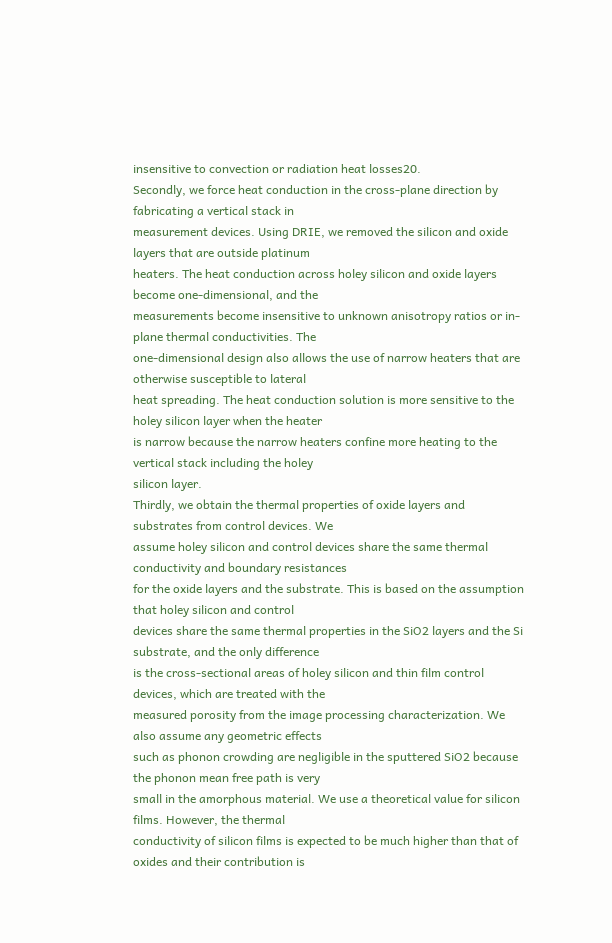insensitive to convection or radiation heat losses20.
Secondly, we force heat conduction in the cross-plane direction by fabricating a vertical stack in
measurement devices. Using DRIE, we removed the silicon and oxide layers that are outside platinum
heaters. The heat conduction across holey silicon and oxide layers become one-dimensional, and the
measurements become insensitive to unknown anisotropy ratios or in-plane thermal conductivities. The
one-dimensional design also allows the use of narrow heaters that are otherwise susceptible to lateral
heat spreading. The heat conduction solution is more sensitive to the holey silicon layer when the heater
is narrow because the narrow heaters confine more heating to the vertical stack including the holey
silicon layer.
Thirdly, we obtain the thermal properties of oxide layers and substrates from control devices. We
assume holey silicon and control devices share the same thermal conductivity and boundary resistances
for the oxide layers and the substrate. This is based on the assumption that holey silicon and control
devices share the same thermal properties in the SiO2 layers and the Si substrate, and the only difference
is the cross-sectional areas of holey silicon and thin film control devices, which are treated with the
measured porosity from the image processing characterization. We also assume any geometric effects
such as phonon crowding are negligible in the sputtered SiO2 because the phonon mean free path is very
small in the amorphous material. We use a theoretical value for silicon films. However, the thermal
conductivity of silicon films is expected to be much higher than that of oxides and their contribution is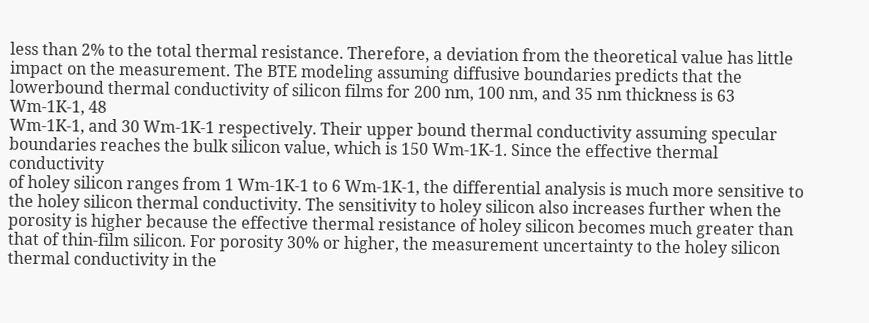less than 2% to the total thermal resistance. Therefore, a deviation from the theoretical value has little
impact on the measurement. The BTE modeling assuming diffusive boundaries predicts that the lowerbound thermal conductivity of silicon films for 200 nm, 100 nm, and 35 nm thickness is 63 Wm-1K-1, 48
Wm-1K-1, and 30 Wm-1K-1 respectively. Their upper bound thermal conductivity assuming specular
boundaries reaches the bulk silicon value, which is 150 Wm-1K-1. Since the effective thermal conductivity
of holey silicon ranges from 1 Wm-1K-1 to 6 Wm-1K-1, the differential analysis is much more sensitive to
the holey silicon thermal conductivity. The sensitivity to holey silicon also increases further when the
porosity is higher because the effective thermal resistance of holey silicon becomes much greater than
that of thin-film silicon. For porosity 30% or higher, the measurement uncertainty to the holey silicon
thermal conductivity in the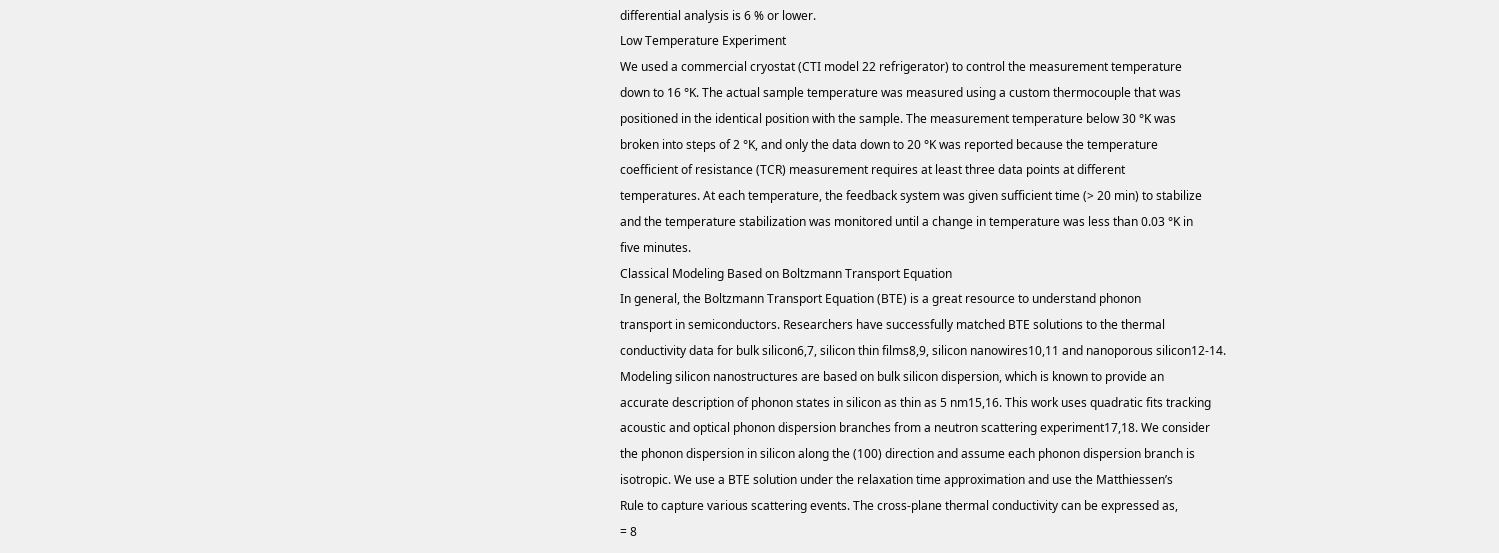differential analysis is 6 % or lower.
Low Temperature Experiment
We used a commercial cryostat (CTI model 22 refrigerator) to control the measurement temperature
down to 16 °K. The actual sample temperature was measured using a custom thermocouple that was
positioned in the identical position with the sample. The measurement temperature below 30 °K was
broken into steps of 2 °K, and only the data down to 20 °K was reported because the temperature
coefficient of resistance (TCR) measurement requires at least three data points at different
temperatures. At each temperature, the feedback system was given sufficient time (> 20 min) to stabilize
and the temperature stabilization was monitored until a change in temperature was less than 0.03 °K in
five minutes.
Classical Modeling Based on Boltzmann Transport Equation
In general, the Boltzmann Transport Equation (BTE) is a great resource to understand phonon
transport in semiconductors. Researchers have successfully matched BTE solutions to the thermal
conductivity data for bulk silicon6,7, silicon thin films8,9, silicon nanowires10,11 and nanoporous silicon12-14.
Modeling silicon nanostructures are based on bulk silicon dispersion, which is known to provide an
accurate description of phonon states in silicon as thin as 5 nm15,16. This work uses quadratic fits tracking
acoustic and optical phonon dispersion branches from a neutron scattering experiment17,18. We consider
the phonon dispersion in silicon along the (100) direction and assume each phonon dispersion branch is
isotropic. We use a BTE solution under the relaxation time approximation and use the Matthiessen’s
Rule to capture various scattering events. The cross-plane thermal conductivity can be expressed as,
= 8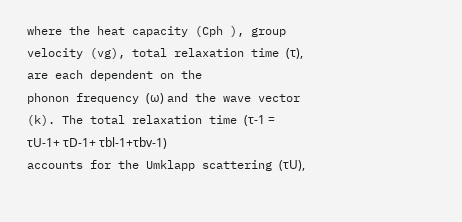where the heat capacity (Cph ), group velocity (vg), total relaxation time (τ), are each dependent on the
phonon frequency (ω) and the wave vector (k). The total relaxation time (τ-1 = τU-1+ τD-1+ τbl-1+τbv-1)
accounts for the Umklapp scattering (τU),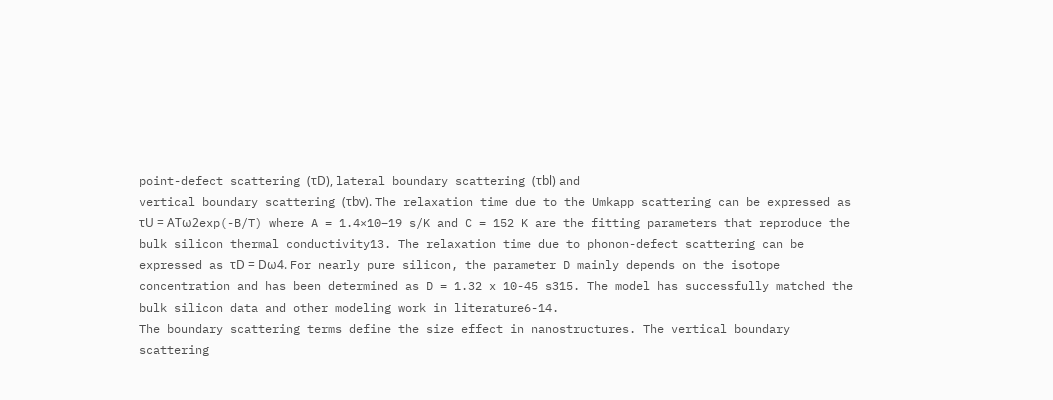point-defect scattering (τD), lateral boundary scattering (τbl) and
vertical boundary scattering (τbv). The relaxation time due to the Umkapp scattering can be expressed as
τU = ATω2exp(-B/T) where A = 1.4×10−19 s/K and C = 152 K are the fitting parameters that reproduce the
bulk silicon thermal conductivity13. The relaxation time due to phonon-defect scattering can be
expressed as τD = Dω4. For nearly pure silicon, the parameter D mainly depends on the isotope
concentration and has been determined as D = 1.32 x 10-45 s315. The model has successfully matched the
bulk silicon data and other modeling work in literature6-14.
The boundary scattering terms define the size effect in nanostructures. The vertical boundary
scattering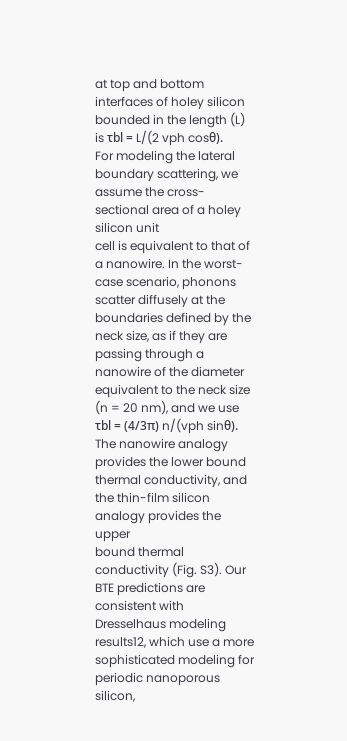at top and bottom interfaces of holey silicon bounded in the length (L) is τbl = L/(2 vph cosθ).
For modeling the lateral boundary scattering, we assume the cross-sectional area of a holey silicon unit
cell is equivalent to that of a nanowire. In the worst-case scenario, phonons scatter diffusely at the
boundaries defined by the neck size, as if they are passing through a nanowire of the diameter
equivalent to the neck size (n = 20 nm), and we use τbl = (4/3π) n/(vph sinθ). The nanowire analogy
provides the lower bound thermal conductivity, and the thin-film silicon analogy provides the upper
bound thermal conductivity (Fig. S3). Our BTE predictions are consistent with Dresselhaus modeling
results12, which use a more sophisticated modeling for periodic nanoporous silicon,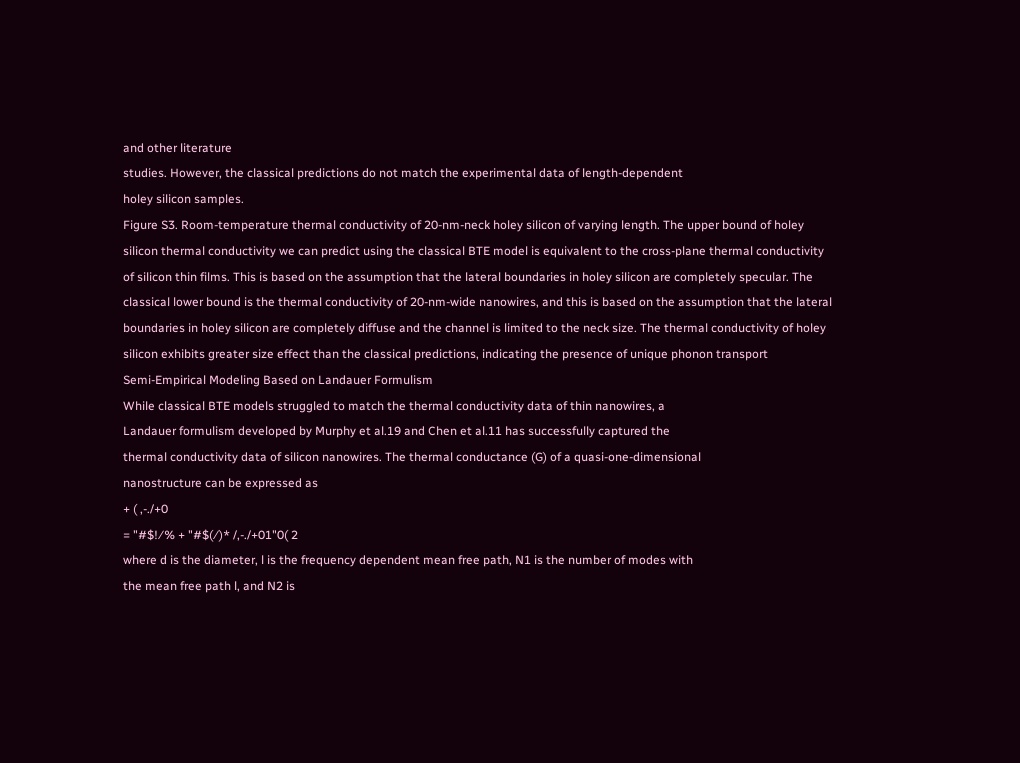and other literature
studies. However, the classical predictions do not match the experimental data of length-dependent
holey silicon samples.
Figure S3. Room-temperature thermal conductivity of 20-nm-neck holey silicon of varying length. The upper bound of holey
silicon thermal conductivity we can predict using the classical BTE model is equivalent to the cross-plane thermal conductivity
of silicon thin films. This is based on the assumption that the lateral boundaries in holey silicon are completely specular. The
classical lower bound is the thermal conductivity of 20-nm-wide nanowires, and this is based on the assumption that the lateral
boundaries in holey silicon are completely diffuse and the channel is limited to the neck size. The thermal conductivity of holey
silicon exhibits greater size effect than the classical predictions, indicating the presence of unique phonon transport
Semi-Empirical Modeling Based on Landauer Formulism
While classical BTE models struggled to match the thermal conductivity data of thin nanowires, a
Landauer formulism developed by Murphy et al.19 and Chen et al.11 has successfully captured the
thermal conductivity data of silicon nanowires. The thermal conductance (G) of a quasi-one-dimensional
nanostructure can be expressed as
+ ( ,-./+0
= "#$!⁄% + "#$(⁄)* /,-./+01"0( 2
where d is the diameter, l is the frequency dependent mean free path, N1 is the number of modes with
the mean free path l, and N2 is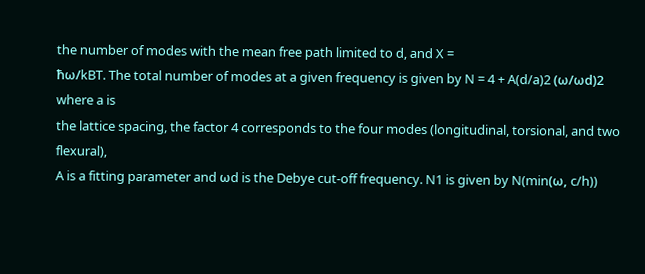the number of modes with the mean free path limited to d, and X =
ħω/kBT. The total number of modes at a given frequency is given by N = 4 + A(d/a)2 (ω/ωd)2 where a is
the lattice spacing, the factor 4 corresponds to the four modes (longitudinal, torsional, and two flexural),
A is a fitting parameter and ωd is the Debye cut-off frequency. N1 is given by N(min(ω, c/h))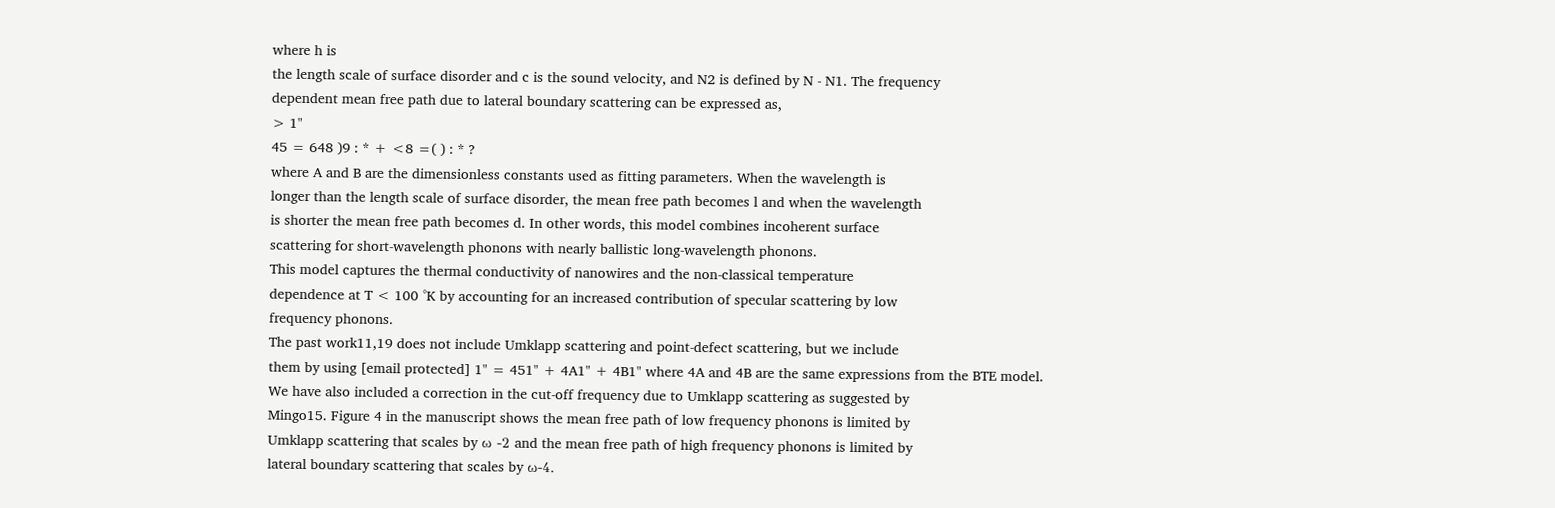where h is
the length scale of surface disorder and c is the sound velocity, and N2 is defined by N - N1. The frequency
dependent mean free path due to lateral boundary scattering can be expressed as,
> 1"
45 = 648 )9 : * + <8 =( ) : * ?
where A and B are the dimensionless constants used as fitting parameters. When the wavelength is
longer than the length scale of surface disorder, the mean free path becomes l and when the wavelength
is shorter the mean free path becomes d. In other words, this model combines incoherent surface
scattering for short-wavelength phonons with nearly ballistic long-wavelength phonons.
This model captures the thermal conductivity of nanowires and the non-classical temperature
dependence at T < 100 °K by accounting for an increased contribution of specular scattering by low
frequency phonons.
The past work11,19 does not include Umklapp scattering and point-defect scattering, but we include
them by using [email protected] 1" = 451" + 4A1" + 4B1" where 4A and 4B are the same expressions from the BTE model.
We have also included a correction in the cut-off frequency due to Umklapp scattering as suggested by
Mingo15. Figure 4 in the manuscript shows the mean free path of low frequency phonons is limited by
Umklapp scattering that scales by ω -2 and the mean free path of high frequency phonons is limited by
lateral boundary scattering that scales by ω-4.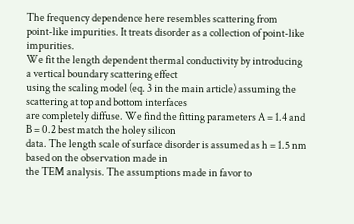The frequency dependence here resembles scattering from
point-like impurities. It treats disorder as a collection of point-like impurities.
We fit the length dependent thermal conductivity by introducing a vertical boundary scattering effect
using the scaling model (eq. 3 in the main article) assuming the scattering at top and bottom interfaces
are completely diffuse. We find the fitting parameters A = 1.4 and B = 0.2 best match the holey silicon
data. The length scale of surface disorder is assumed as h = 1.5 nm based on the observation made in
the TEM analysis. The assumptions made in favor to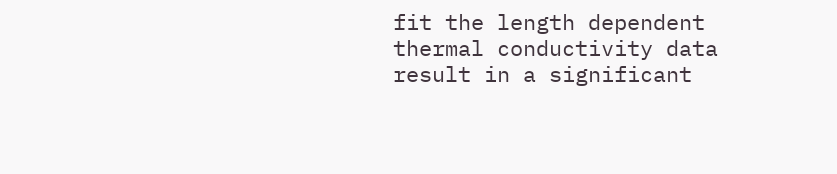fit the length dependent thermal conductivity data
result in a significant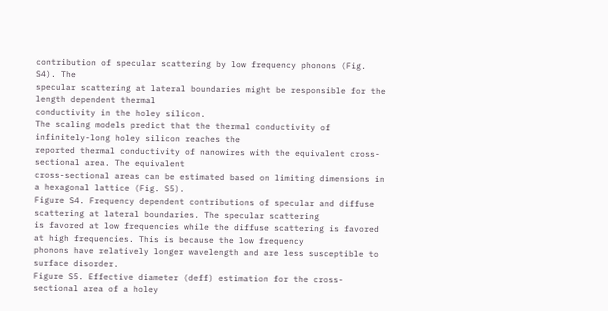contribution of specular scattering by low frequency phonons (Fig. S4). The
specular scattering at lateral boundaries might be responsible for the length dependent thermal
conductivity in the holey silicon.
The scaling models predict that the thermal conductivity of infinitely-long holey silicon reaches the
reported thermal conductivity of nanowires with the equivalent cross-sectional area. The equivalent
cross-sectional areas can be estimated based on limiting dimensions in a hexagonal lattice (Fig. S5).
Figure S4. Frequency dependent contributions of specular and diffuse scattering at lateral boundaries. The specular scattering
is favored at low frequencies while the diffuse scattering is favored at high frequencies. This is because the low frequency
phonons have relatively longer wavelength and are less susceptible to surface disorder.
Figure S5. Effective diameter (deff) estimation for the cross-sectional area of a holey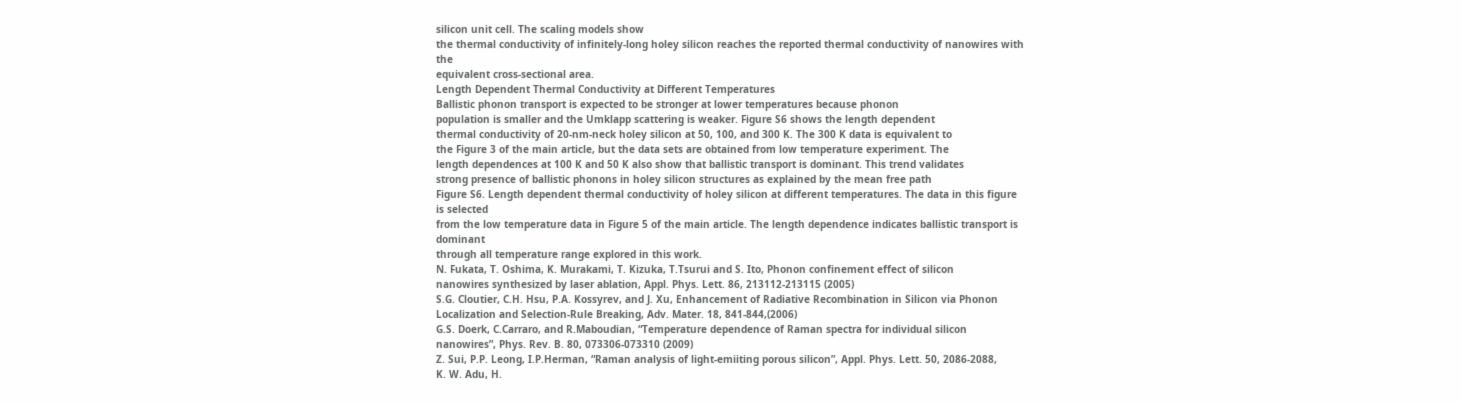silicon unit cell. The scaling models show
the thermal conductivity of infinitely-long holey silicon reaches the reported thermal conductivity of nanowires with the
equivalent cross-sectional area.
Length Dependent Thermal Conductivity at Different Temperatures
Ballistic phonon transport is expected to be stronger at lower temperatures because phonon
population is smaller and the Umklapp scattering is weaker. Figure S6 shows the length dependent
thermal conductivity of 20-nm-neck holey silicon at 50, 100, and 300 K. The 300 K data is equivalent to
the Figure 3 of the main article, but the data sets are obtained from low temperature experiment. The
length dependences at 100 K and 50 K also show that ballistic transport is dominant. This trend validates
strong presence of ballistic phonons in holey silicon structures as explained by the mean free path
Figure S6. Length dependent thermal conductivity of holey silicon at different temperatures. The data in this figure is selected
from the low temperature data in Figure 5 of the main article. The length dependence indicates ballistic transport is dominant
through all temperature range explored in this work.
N. Fukata, T. Oshima, K. Murakami, T. Kizuka, T.Tsurui and S. Ito, Phonon confinement effect of silicon
nanowires synthesized by laser ablation, Appl. Phys. Lett. 86, 213112-213115 (2005)
S.G. Cloutier, C.H. Hsu, P.A. Kossyrev, and J. Xu, Enhancement of Radiative Recombination in Silicon via Phonon
Localization and Selection-Rule Breaking, Adv. Mater. 18, 841-844,(2006)
G.S. Doerk, C.Carraro, and R.Maboudian, “Temperature dependence of Raman spectra for individual silicon
nanowires”, Phys. Rev. B. 80, 073306-073310 (2009)
Z. Sui, P.P. Leong, I.P.Herman, “Raman analysis of light-emiiting porous silicon”, Appl. Phys. Lett. 50, 2086-2088,
K. W. Adu, H.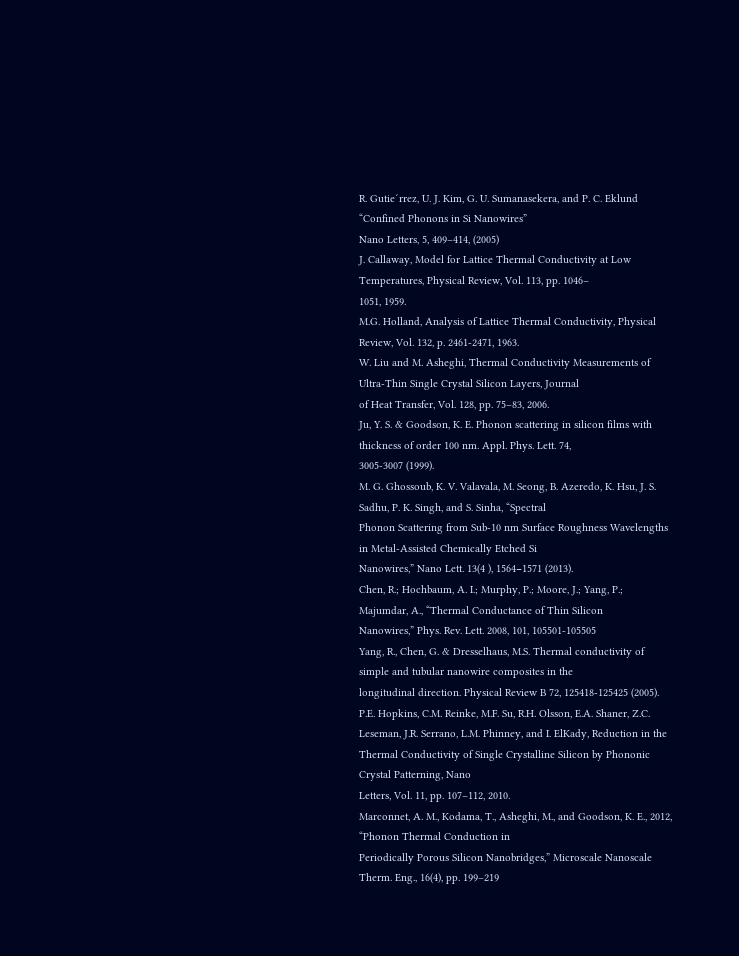R. Gutie´rrez, U. J. Kim, G. U. Sumanasekera, and P. C. Eklund “Confined Phonons in Si Nanowires”
Nano Letters, 5, 409–414, (2005)
J. Callaway, Model for Lattice Thermal Conductivity at Low Temperatures, Physical Review, Vol. 113, pp. 1046–
1051, 1959.
M.G. Holland, Analysis of Lattice Thermal Conductivity, Physical Review, Vol. 132, p. 2461-2471, 1963.
W. Liu and M. Asheghi, Thermal Conductivity Measurements of Ultra-Thin Single Crystal Silicon Layers, Journal
of Heat Transfer, Vol. 128, pp. 75–83, 2006.
Ju, Y. S. & Goodson, K. E. Phonon scattering in silicon films with thickness of order 100 nm. Appl. Phys. Lett. 74,
3005-3007 (1999).
M. G. Ghossoub, K. V. Valavala, M. Seong, B. Azeredo, K. Hsu, J. S. Sadhu, P. K. Singh, and S. Sinha, “Spectral
Phonon Scattering from Sub-10 nm Surface Roughness Wavelengths in Metal-Assisted Chemically Etched Si
Nanowires,” Nano Lett. 13(4 ), 1564−1571 (2013).
Chen, R.; Hochbaum, A. I.; Murphy, P.; Moore, J.; Yang, P.; Majumdar, A., “Thermal Conductance of Thin Silicon
Nanowires,” Phys. Rev. Lett. 2008, 101, 105501-105505
Yang, R., Chen, G. & Dresselhaus, M.S. Thermal conductivity of simple and tubular nanowire composites in the
longitudinal direction. Physical Review B 72, 125418-125425 (2005).
P.E. Hopkins, C.M. Reinke, M.F. Su, R.H. Olsson, E.A. Shaner, Z.C. Leseman, J.R. Serrano, L.M. Phinney, and I. ElKady, Reduction in the Thermal Conductivity of Single Crystalline Silicon by Phononic Crystal Patterning, Nano
Letters, Vol. 11, pp. 107–112, 2010.
Marconnet, A. M., Kodama, T., Asheghi, M., and Goodson, K. E., 2012, “Phonon Thermal Conduction in
Periodically Porous Silicon Nanobridges,” Microscale Nanoscale Therm. Eng., 16(4), pp. 199–219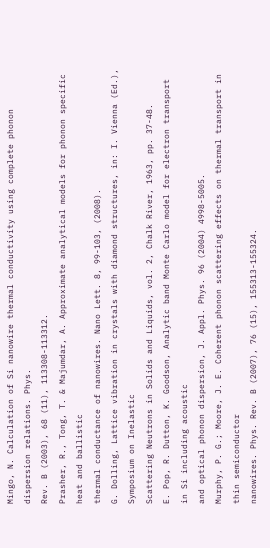Mingo, N. Calculation of Si nanowire thermal conductivity using complete phonon dispersion relations. Phys.
Rev. B (2003), 68 (11), 113308-113312.
Prasher, R., Tong, T. & Majumdar, A. Approximate analytical models for phonon specific heat and ballistic
thermal conductance of nanowires. Nano Lett. 8, 99-103, (2008).
G. Dolling, Lattice vibration in crystals with diamond structures, in: I. Vienna (Ed.), Symposium on Inelastic
Scattering Neutrons in Solids and Liquids, vol. 2, Chalk River, 1963, pp. 37-48.
E. Pop, R. Dutton, K. Goodson, Analytic band Monte Carlo model for electron transport in Si including acoustic
and optical phonon dispersion, J. Appl. Phys. 96 (2004) 4998-5005.
Murphy, P. G.; Moore, J. E. Coherent phonon scattering effects on thermal transport in thin semiconductor
nanowires. Phys. Rev. B (2007), 76 (15), 155313-155324.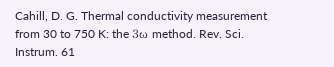Cahill, D. G. Thermal conductivity measurement from 30 to 750 K: the 3ω method. Rev. Sci. Instrum. 61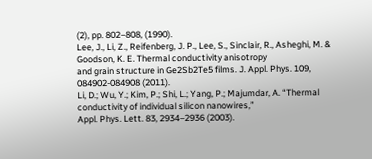(2), pp. 802–808, (1990).
Lee, J., Li, Z., Reifenberg, J. P., Lee, S., Sinclair, R., Asheghi, M. & Goodson, K. E. Thermal conductivity anisotropy
and grain structure in Ge2Sb2Te5 films. J. Appl. Phys. 109, 084902-084908 (2011).
Li, D.; Wu, Y.; Kim, P.; Shi, L.; Yang, P.; Majumdar, A. “Thermal conductivity of individual silicon nanowires,”
Appl. Phys. Lett. 83, 2934–2936 (2003).